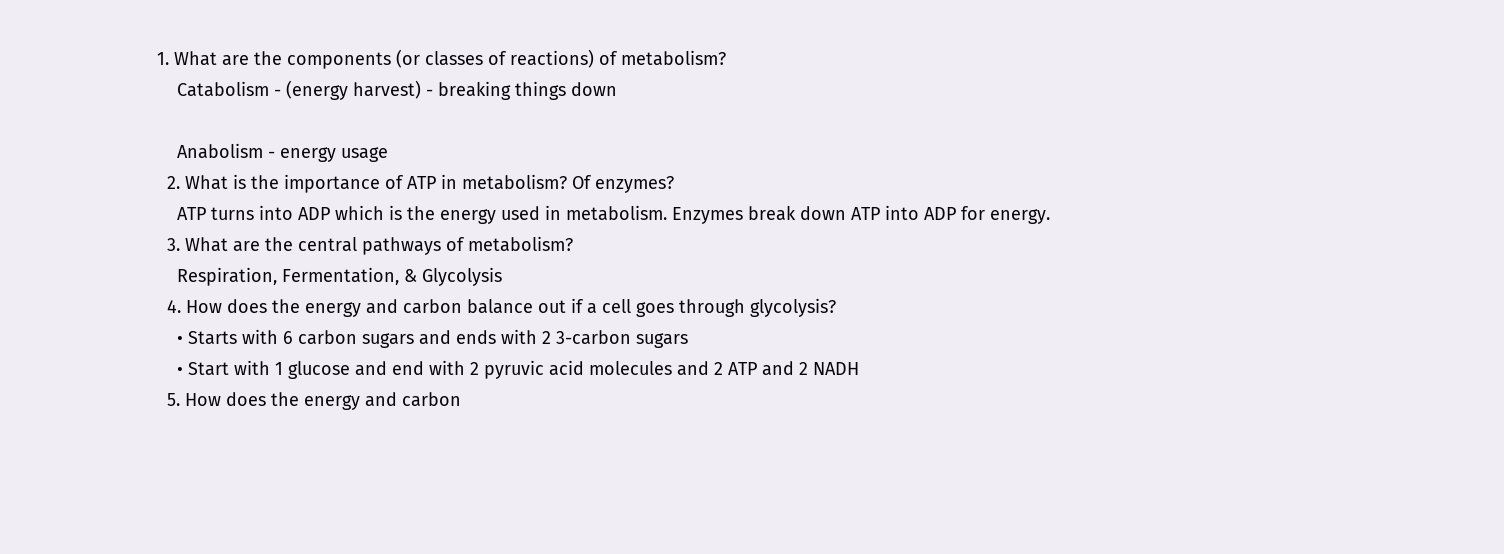1. What are the components (or classes of reactions) of metabolism?
    Catabolism - (energy harvest) - breaking things down

    Anabolism - energy usage
  2. What is the importance of ATP in metabolism? Of enzymes?
    ATP turns into ADP which is the energy used in metabolism. Enzymes break down ATP into ADP for energy.
  3. What are the central pathways of metabolism?
    Respiration, Fermentation, & Glycolysis
  4. How does the energy and carbon balance out if a cell goes through glycolysis?
    • Starts with 6 carbon sugars and ends with 2 3-carbon sugars
    • Start with 1 glucose and end with 2 pyruvic acid molecules and 2 ATP and 2 NADH
  5. How does the energy and carbon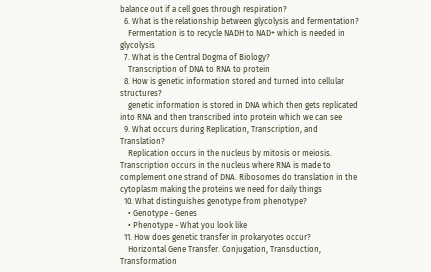balance out if a cell goes through respiration?
  6. What is the relationship between glycolysis and fermentation?
    Fermentation is to recycle NADH to NAD+ which is needed in glycolysis
  7. What is the Central Dogma of Biology?
    Transcription of DNA to RNA to protein
  8. How is genetic information stored and turned into cellular structures?
    genetic information is stored in DNA which then gets replicated into RNA and then transcribed into protein which we can see
  9. What occurs during Replication, Transcription, and Translation?
    Replication occurs in the nucleus by mitosis or meiosis. Transcription occurs in the nucleus where RNA is made to complement one strand of DNA. Ribosomes do translation in the cytoplasm making the proteins we need for daily things
  10. What distinguishes genotype from phenotype?
    • Genotype - Genes
    • Phenotype - What you look like
  11. How does genetic transfer in prokaryotes occur?
    Horizontal Gene Transfer. Conjugation, Transduction, Transformation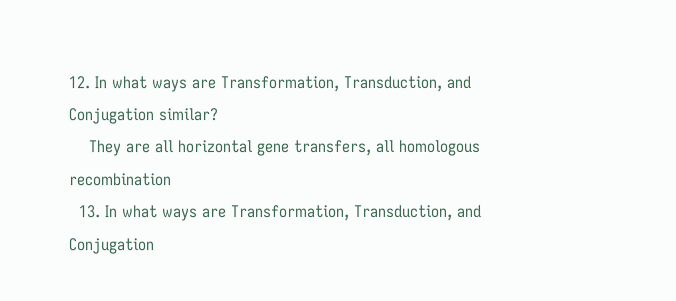12. In what ways are Transformation, Transduction, and Conjugation similar?
    They are all horizontal gene transfers, all homologous recombination
  13. In what ways are Transformation, Transduction, and Conjugation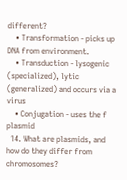different?
    • Transformation - picks up DNA from environment.
    • Transduction - lysogenic (specialized), lytic (generalized) and occurs via a virus
    • Conjugation - uses the f plasmid
  14. What are plasmids, and how do they differ from chromosomes?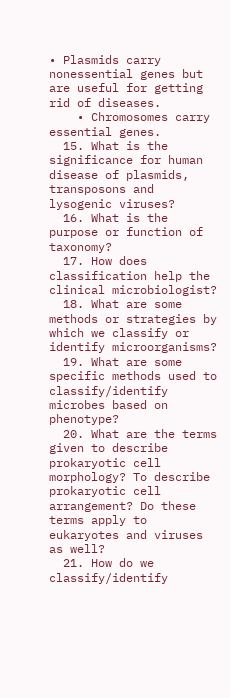• Plasmids carry nonessential genes but are useful for getting rid of diseases.
    • Chromosomes carry essential genes.
  15. What is the significance for human disease of plasmids, transposons and lysogenic viruses?
  16. What is the purpose or function of taxonomy?
  17. How does classification help the clinical microbiologist?
  18. What are some methods or strategies by which we classify or identify microorganisms?
  19. What are some specific methods used to classify/identify microbes based on phenotype?
  20. What are the terms given to describe prokaryotic cell morphology? To describe prokaryotic cell arrangement? Do these terms apply to eukaryotes and viruses as well?
  21. How do we classify/identify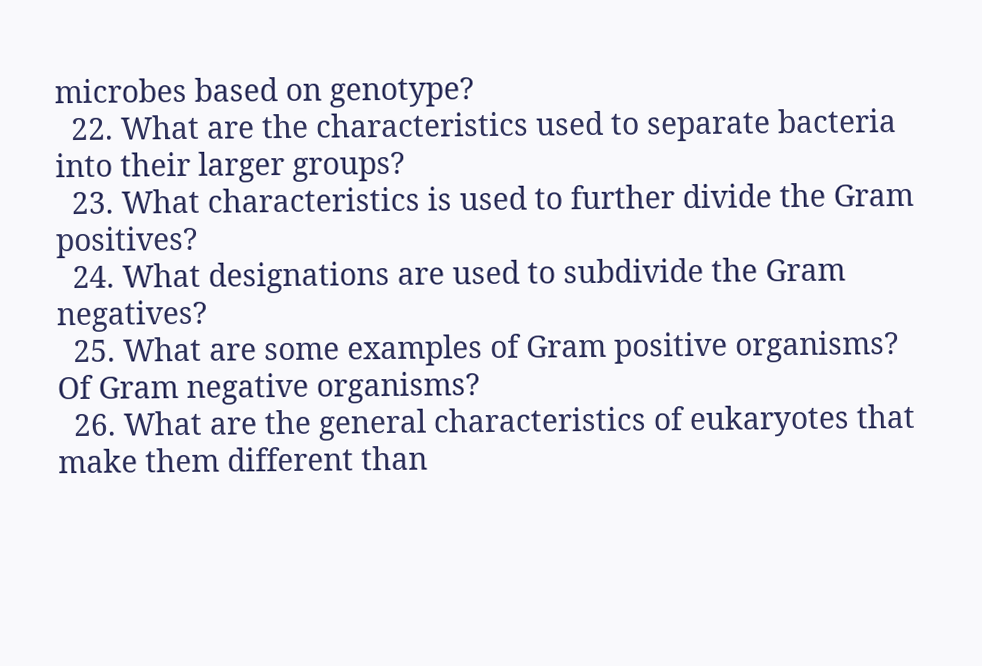microbes based on genotype?
  22. What are the characteristics used to separate bacteria into their larger groups?
  23. What characteristics is used to further divide the Gram positives?
  24. What designations are used to subdivide the Gram negatives?
  25. What are some examples of Gram positive organisms? Of Gram negative organisms?
  26. What are the general characteristics of eukaryotes that make them different than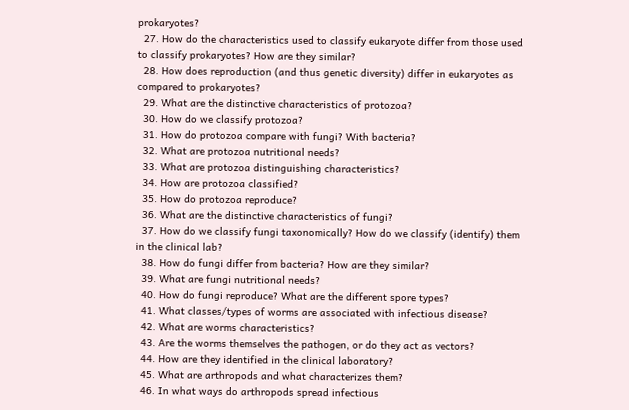prokaryotes?
  27. How do the characteristics used to classify eukaryote differ from those used to classify prokaryotes? How are they similar?
  28. How does reproduction (and thus genetic diversity) differ in eukaryotes as compared to prokaryotes?
  29. What are the distinctive characteristics of protozoa?
  30. How do we classify protozoa?
  31. How do protozoa compare with fungi? With bacteria?
  32. What are protozoa nutritional needs?
  33. What are protozoa distinguishing characteristics?
  34. How are protozoa classified?
  35. How do protozoa reproduce?
  36. What are the distinctive characteristics of fungi?
  37. How do we classify fungi taxonomically? How do we classify (identify) them in the clinical lab?
  38. How do fungi differ from bacteria? How are they similar?
  39. What are fungi nutritional needs?
  40. How do fungi reproduce? What are the different spore types?
  41. What classes/types of worms are associated with infectious disease?
  42. What are worms characteristics?
  43. Are the worms themselves the pathogen, or do they act as vectors?
  44. How are they identified in the clinical laboratory?
  45. What are arthropods and what characterizes them?
  46. In what ways do arthropods spread infectious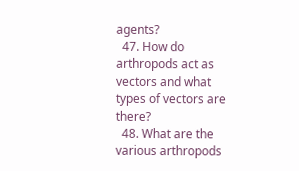agents?
  47. How do arthropods act as vectors and what types of vectors are there?
  48. What are the various arthropods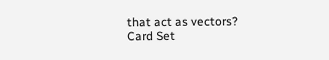that act as vectors?
Card Set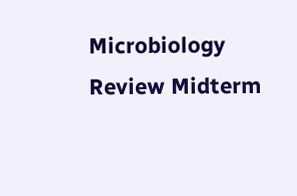Microbiology Review Midterm